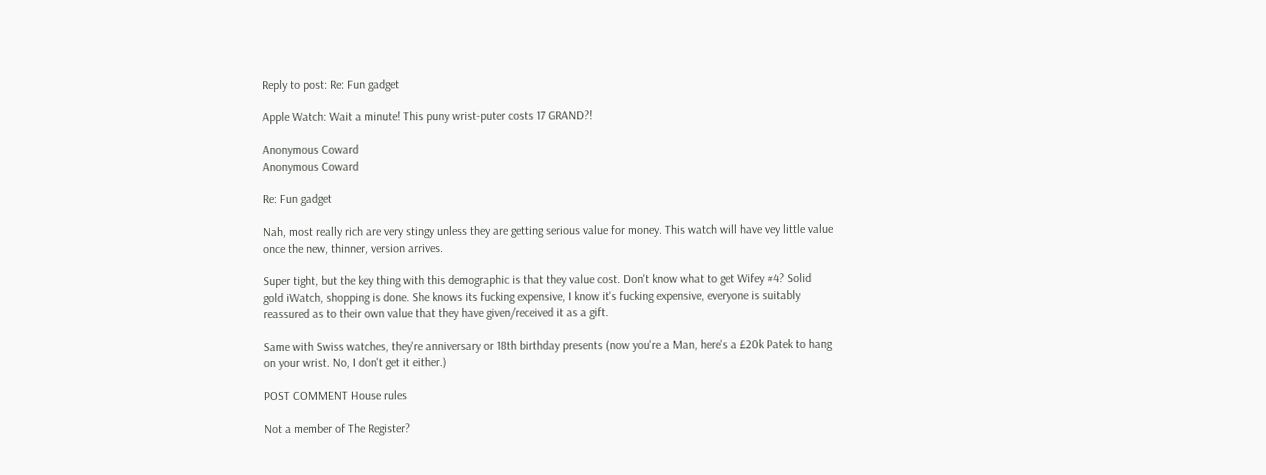Reply to post: Re: Fun gadget

Apple Watch: Wait a minute! This puny wrist-puter costs 17 GRAND?!

Anonymous Coward
Anonymous Coward

Re: Fun gadget

Nah, most really rich are very stingy unless they are getting serious value for money. This watch will have vey little value once the new, thinner, version arrives.

Super tight, but the key thing with this demographic is that they value cost. Don't know what to get Wifey #4? Solid gold iWatch, shopping is done. She knows its fucking expensive, I know it's fucking expensive, everyone is suitably reassured as to their own value that they have given/received it as a gift.

Same with Swiss watches, they're anniversary or 18th birthday presents (now you're a Man, here's a £20k Patek to hang on your wrist. No, I don't get it either.)

POST COMMENT House rules

Not a member of The Register?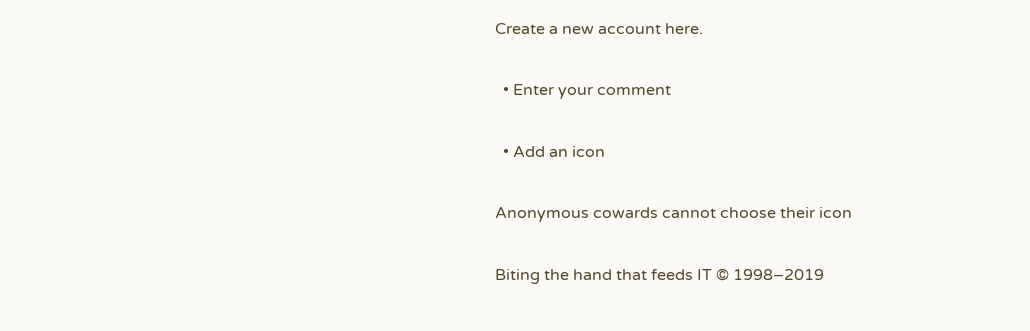Create a new account here.

  • Enter your comment

  • Add an icon

Anonymous cowards cannot choose their icon

Biting the hand that feeds IT © 1998–2019